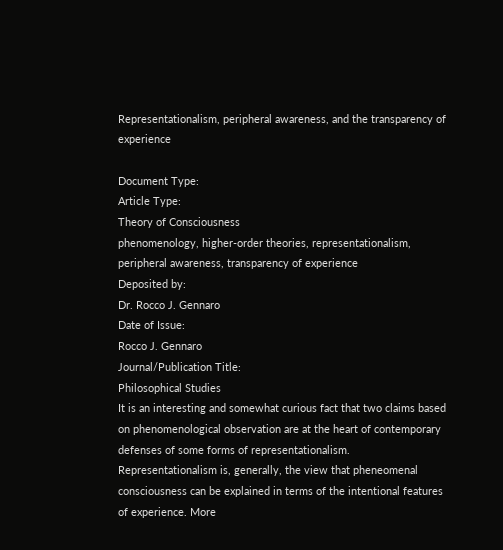Representationalism, peripheral awareness, and the transparency of experience

Document Type:
Article Type:
Theory of Consciousness
phenomenology, higher-order theories, representationalism, peripheral awareness, transparency of experience
Deposited by:
Dr. Rocco J. Gennaro
Date of Issue:
Rocco J. Gennaro
Journal/Publication Title:
Philosophical Studies
It is an interesting and somewhat curious fact that two claims based on phenomenological observation are at the heart of contemporary defenses of some forms of representationalism. Representationalism is, generally, the view that pheneomenal consciousness can be explained in terms of the intentional features of experience. More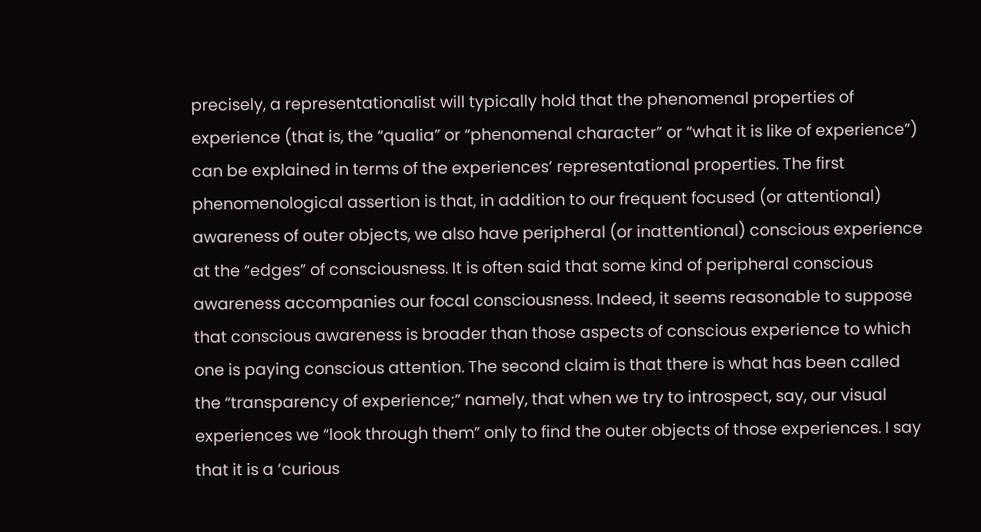precisely, a representationalist will typically hold that the phenomenal properties of experience (that is, the “qualia” or “phenomenal character” or “what it is like of experience”) can be explained in terms of the experiences’ representational properties. The first phenomenological assertion is that, in addition to our frequent focused (or attentional) awareness of outer objects, we also have peripheral (or inattentional) conscious experience at the “edges” of consciousness. It is often said that some kind of peripheral conscious awareness accompanies our focal consciousness. Indeed, it seems reasonable to suppose that conscious awareness is broader than those aspects of conscious experience to which one is paying conscious attention. The second claim is that there is what has been called the “transparency of experience;” namely, that when we try to introspect, say, our visual experiences we “look through them” only to find the outer objects of those experiences. I say that it is a ‘curious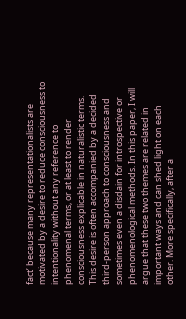fact’ because many representationalists are motivated by a desire to reduce consciousness to intentionality without any reference to phenomenal terms, or at least to render consciousness explicable in naturalistic terms. This desire is often accompanied by a decided third-person approach to consciousness and sometimes even a disdain for introspective or phenomenological methods. In this paper, I will argue that these two themes are related in important ways and can shed light on each other. More specifically, after a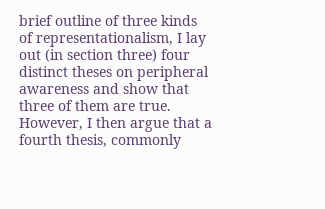brief outline of three kinds of representationalism, I lay out (in section three) four distinct theses on peripheral awareness and show that three of them are true. However, I then argue that a fourth thesis, commonly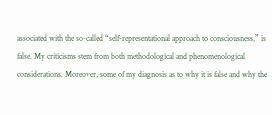associated with the so-called “self-representational approach to consciousness,” is false. My criticisms stem from both methodological and phenomenological considerations. Moreover, some of my diagnosis as to why it is false and why the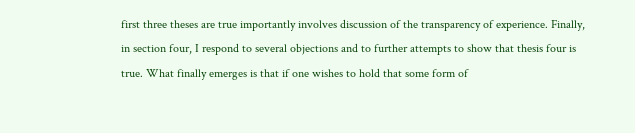first three theses are true importantly involves discussion of the transparency of experience. Finally, in section four, I respond to several objections and to further attempts to show that thesis four is true. What finally emerges is that if one wishes to hold that some form of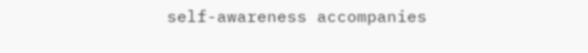self-awareness accompanies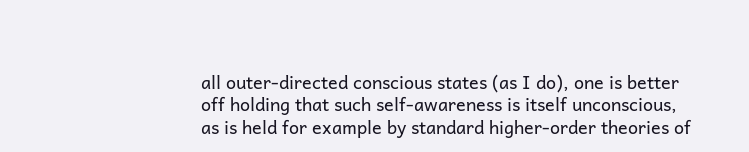all outer-directed conscious states (as I do), one is better off holding that such self-awareness is itself unconscious, as is held for example by standard higher-order theories of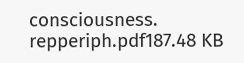consciousness.
repperiph.pdf187.48 KB